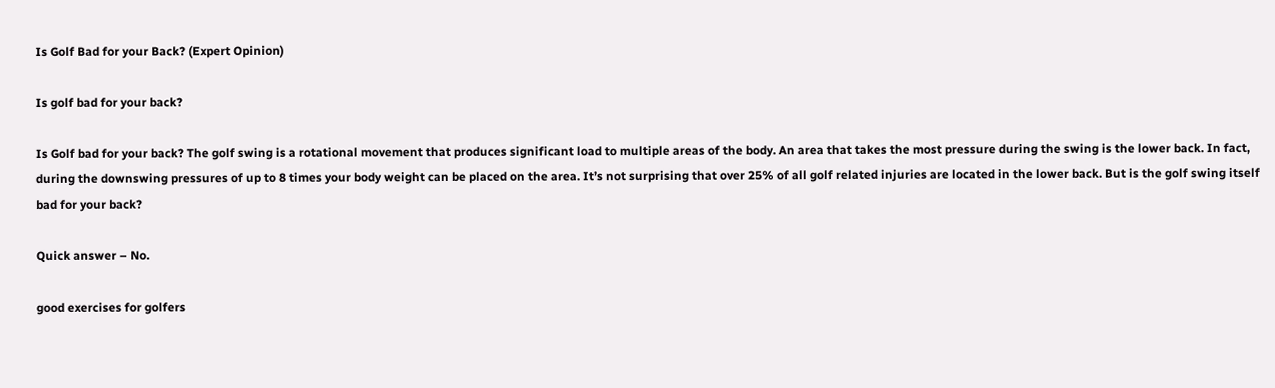Is Golf Bad for your Back? (Expert Opinion)

Is golf bad for your back?

Is Golf bad for your back? The golf swing is a rotational movement that produces significant load to multiple areas of the body. An area that takes the most pressure during the swing is the lower back. In fact, during the downswing pressures of up to 8 times your body weight can be placed on the area. It’s not surprising that over 25% of all golf related injuries are located in the lower back. But is the golf swing itself bad for your back?

Quick answer – No.

good exercises for golfers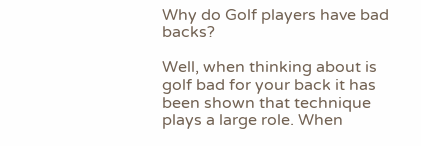Why do Golf players have bad backs?

Well, when thinking about is golf bad for your back it has been shown that technique plays a large role. When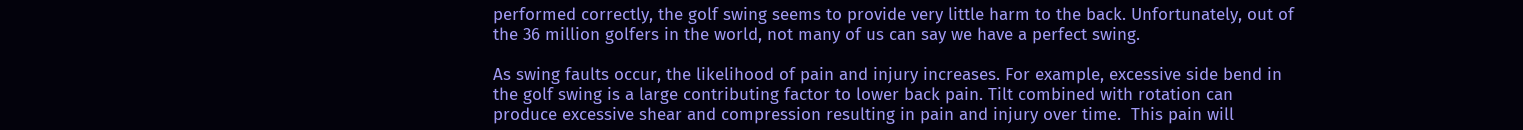performed correctly, the golf swing seems to provide very little harm to the back. Unfortunately, out of the 36 million golfers in the world, not many of us can say we have a perfect swing.

As swing faults occur, the likelihood of pain and injury increases. For example, excessive side bend in the golf swing is a large contributing factor to lower back pain. Tilt combined with rotation can produce excessive shear and compression resulting in pain and injury over time.  This pain will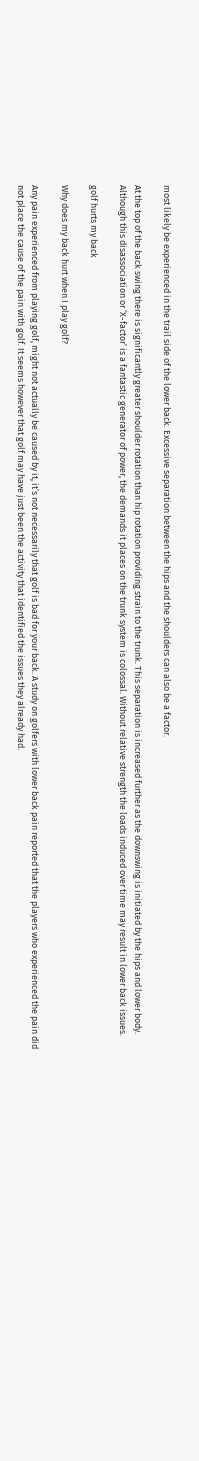most likely be experienced in the trail side of the lower back. Excessive separation between the hips and the shoulders can also be a factor.

At the top of the back swing there is significantly greater shoulder rotation than hip rotation providing strain to the trunk. This separation is increased further as the downswing is initiated by the hips and lower body. Although this disassociation or ‘X-factor’ is a fantastic generator of power, the demands it places on the trunk system is colossal. Without relative strength the loads induced over time may result in lower back issues.

golf hurts my back

Why does my back hurt when I play golf?

Any pain experienced from playing golf, might not actually be caused by it, it’s not necessarily that golf is bad for your back. A study on golfers with lower back pain reported that the players who experienced the pain did not place the cause of the pain with golf. It seems however that golf may have just been the activity that identified the issues they already had.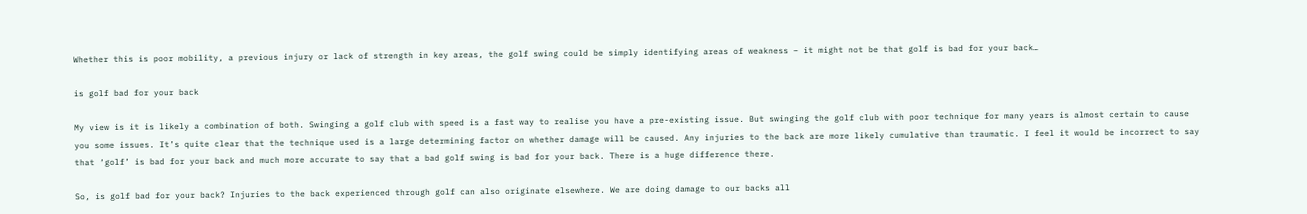Whether this is poor mobility, a previous injury or lack of strength in key areas, the golf swing could be simply identifying areas of weakness – it might not be that golf is bad for your back…

is golf bad for your back

My view is it is likely a combination of both. Swinging a golf club with speed is a fast way to realise you have a pre-existing issue. But swinging the golf club with poor technique for many years is almost certain to cause you some issues. It’s quite clear that the technique used is a large determining factor on whether damage will be caused. Any injuries to the back are more likely cumulative than traumatic. I feel it would be incorrect to say that ‘golf’ is bad for your back and much more accurate to say that a bad golf swing is bad for your back. There is a huge difference there.

So, is golf bad for your back? Injuries to the back experienced through golf can also originate elsewhere. We are doing damage to our backs all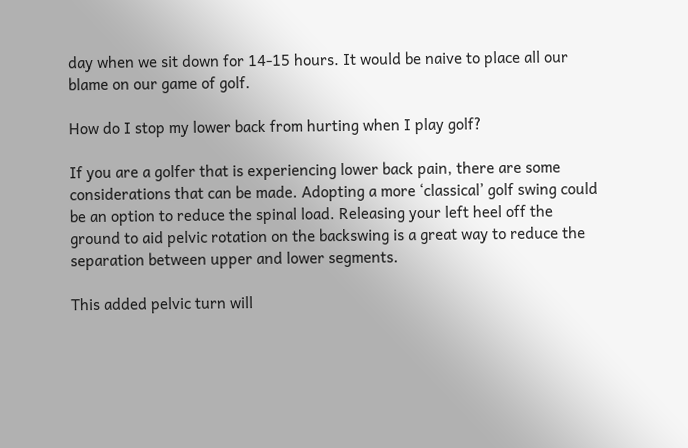day when we sit down for 14-15 hours. It would be naive to place all our blame on our game of golf.

How do I stop my lower back from hurting when I play golf?

If you are a golfer that is experiencing lower back pain, there are some considerations that can be made. Adopting a more ‘classical’ golf swing could be an option to reduce the spinal load. Releasing your left heel off the ground to aid pelvic rotation on the backswing is a great way to reduce the separation between upper and lower segments.

This added pelvic turn will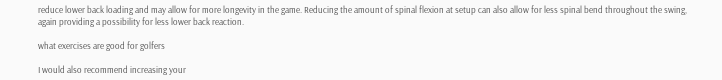reduce lower back loading and may allow for more longevity in the game. Reducing the amount of spinal flexion at setup can also allow for less spinal bend throughout the swing, again providing a possibility for less lower back reaction.

what exercises are good for golfers

I would also recommend increasing your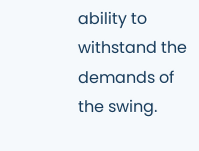ability to withstand the demands of the swing.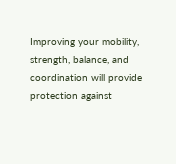Improving your mobility, strength, balance, and coordination will provide protection against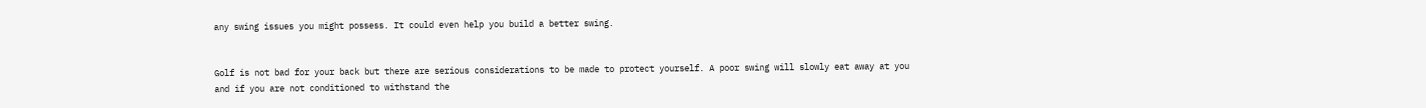any swing issues you might possess. It could even help you build a better swing.


Golf is not bad for your back but there are serious considerations to be made to protect yourself. A poor swing will slowly eat away at you and if you are not conditioned to withstand the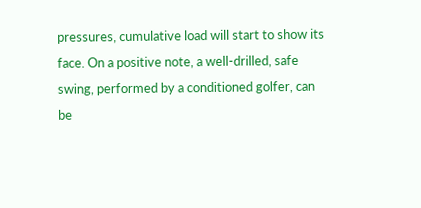pressures, cumulative load will start to show its face. On a positive note, a well-drilled, safe swing, performed by a conditioned golfer, can be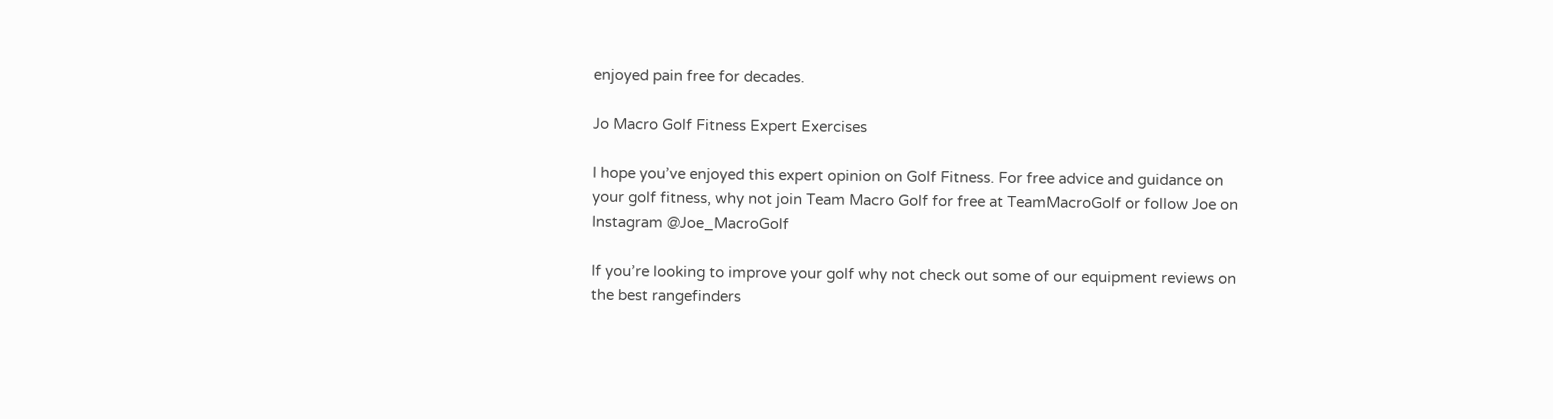enjoyed pain free for decades.

Jo Macro Golf Fitness Expert Exercises

I hope you’ve enjoyed this expert opinion on Golf Fitness. For free advice and guidance on your golf fitness, why not join Team Macro Golf for free at TeamMacroGolf or follow Joe on Instagram @Joe_MacroGolf

If you’re looking to improve your golf why not check out some of our equipment reviews on the best rangefinders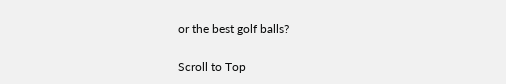or the best golf balls?

Scroll to Top